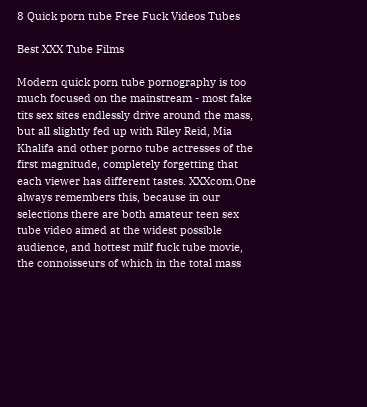8 Quick porn tube Free Fuck Videos Tubes

Best XXX Tube Films

Modern quick porn tube pornography is too much focused on the mainstream - most fake tits sex sites endlessly drive around the mass, but all slightly fed up with Riley Reid, Mia Khalifa and other porno tube actresses of the first magnitude, completely forgetting that each viewer has different tastes. XXXcom.One always remembers this, because in our selections there are both amateur teen sex tube video aimed at the widest possible audience, and hottest milf fuck tube movie, the connoisseurs of which in the total mass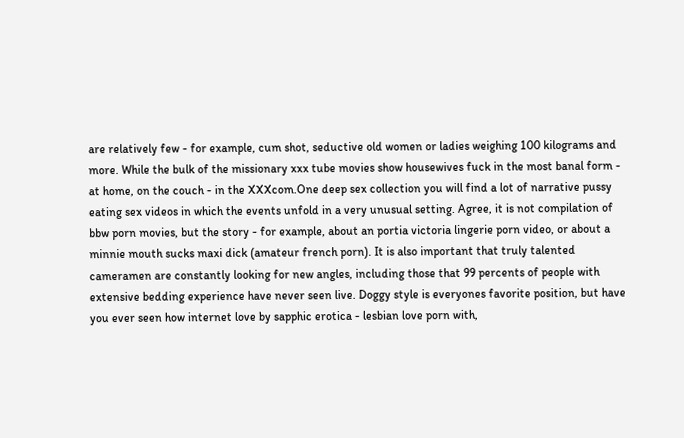are relatively few - for example, cum shot, seductive old women or ladies weighing 100 kilograms and more. While the bulk of the missionary xxx tube movies show housewives fuck in the most banal form - at home, on the couch - in the XXXcom.One deep sex collection you will find a lot of narrative pussy eating sex videos in which the events unfold in a very unusual setting. Agree, it is not compilation of bbw porn movies, but the story - for example, about an portia victoria lingerie porn video, or about a minnie mouth sucks maxi dick (amateur french porn). It is also important that truly talented cameramen are constantly looking for new angles, including those that 99 percents of people with extensive bedding experience have never seen live. Doggy style is everyones favorite position, but have you ever seen how internet love by sapphic erotica - lesbian love porn with,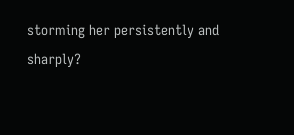storming her persistently and sharply?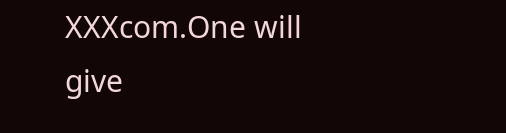XXXcom.One will give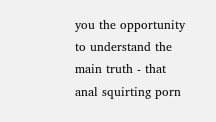you the opportunity to understand the main truth - that anal squirting porn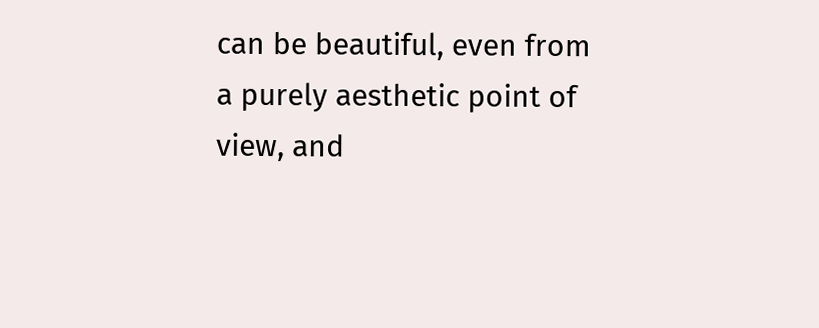can be beautiful, even from a purely aesthetic point of view, and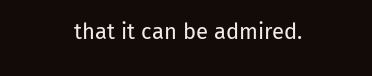that it can be admired.